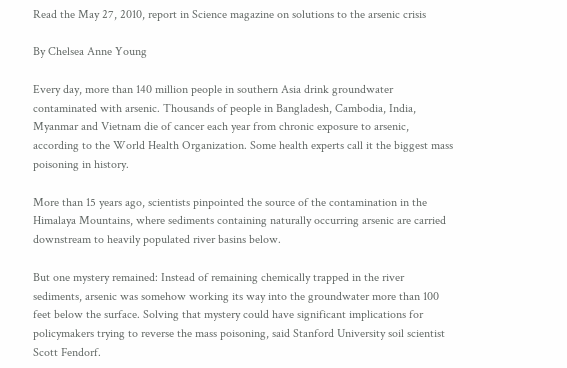Read the May 27, 2010, report in Science magazine on solutions to the arsenic crisis

By Chelsea Anne Young

Every day, more than 140 million people in southern Asia drink groundwater contaminated with arsenic. Thousands of people in Bangladesh, Cambodia, India, Myanmar and Vietnam die of cancer each year from chronic exposure to arsenic, according to the World Health Organization. Some health experts call it the biggest mass poisoning in history.

More than 15 years ago, scientists pinpointed the source of the contamination in the Himalaya Mountains, where sediments containing naturally occurring arsenic are carried downstream to heavily populated river basins below.

But one mystery remained: Instead of remaining chemically trapped in the river sediments, arsenic was somehow working its way into the groundwater more than 100 feet below the surface. Solving that mystery could have significant implications for policymakers trying to reverse the mass poisoning, said Stanford University soil scientist Scott Fendorf.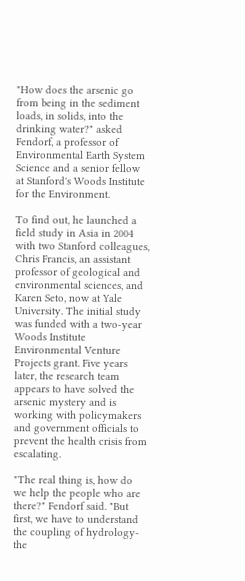"How does the arsenic go from being in the sediment loads, in solids, into the drinking water?" asked Fendorf, a professor of Environmental Earth System Science and a senior fellow at Stanford's Woods Institute for the Environment.

To find out, he launched a field study in Asia in 2004 with two Stanford colleagues, Chris Francis, an assistant professor of geological and environmental sciences, and Karen Seto, now at Yale University. The initial study was funded with a two-year Woods Institute Environmental Venture Projects grant. Five years later, the research team appears to have solved the arsenic mystery and is working with policymakers and government officials to prevent the health crisis from escalating.

"The real thing is, how do we help the people who are there?" Fendorf said. "But first, we have to understand the coupling of hydrology-the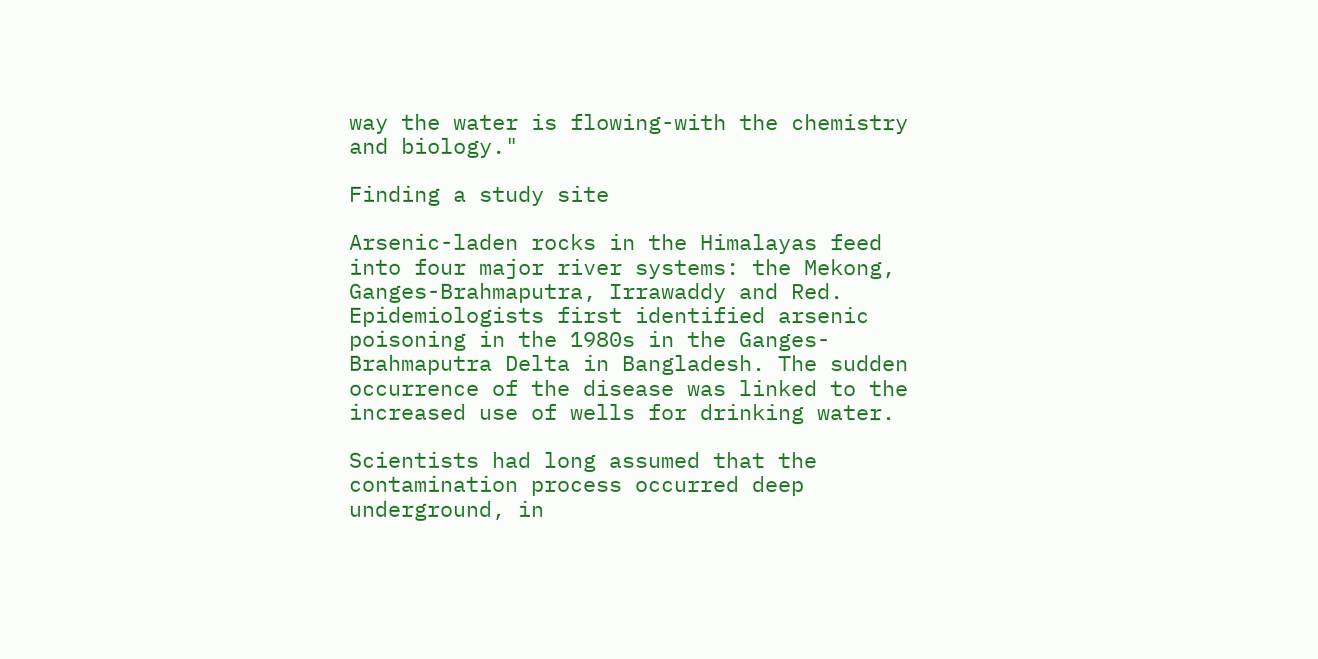way the water is flowing-with the chemistry and biology."

Finding a study site

Arsenic-laden rocks in the Himalayas feed into four major river systems: the Mekong, Ganges-Brahmaputra, Irrawaddy and Red. Epidemiologists first identified arsenic poisoning in the 1980s in the Ganges-Brahmaputra Delta in Bangladesh. The sudden occurrence of the disease was linked to the increased use of wells for drinking water.

Scientists had long assumed that the contamination process occurred deep underground, in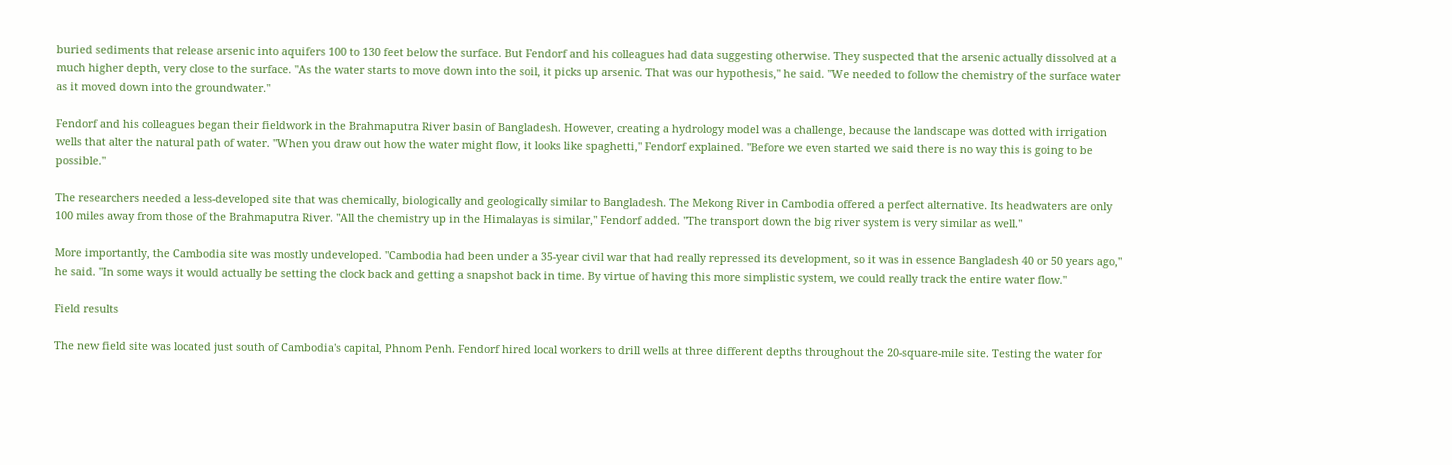buried sediments that release arsenic into aquifers 100 to 130 feet below the surface. But Fendorf and his colleagues had data suggesting otherwise. They suspected that the arsenic actually dissolved at a much higher depth, very close to the surface. "As the water starts to move down into the soil, it picks up arsenic. That was our hypothesis," he said. "We needed to follow the chemistry of the surface water as it moved down into the groundwater."

Fendorf and his colleagues began their fieldwork in the Brahmaputra River basin of Bangladesh. However, creating a hydrology model was a challenge, because the landscape was dotted with irrigation wells that alter the natural path of water. "When you draw out how the water might flow, it looks like spaghetti," Fendorf explained. "Before we even started we said there is no way this is going to be possible."

The researchers needed a less-developed site that was chemically, biologically and geologically similar to Bangladesh. The Mekong River in Cambodia offered a perfect alternative. Its headwaters are only 100 miles away from those of the Brahmaputra River. "All the chemistry up in the Himalayas is similar," Fendorf added. "The transport down the big river system is very similar as well."

More importantly, the Cambodia site was mostly undeveloped. "Cambodia had been under a 35-year civil war that had really repressed its development, so it was in essence Bangladesh 40 or 50 years ago," he said. "In some ways it would actually be setting the clock back and getting a snapshot back in time. By virtue of having this more simplistic system, we could really track the entire water flow."

Field results

The new field site was located just south of Cambodia's capital, Phnom Penh. Fendorf hired local workers to drill wells at three different depths throughout the 20-square-mile site. Testing the water for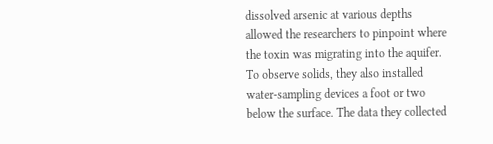dissolved arsenic at various depths allowed the researchers to pinpoint where the toxin was migrating into the aquifer. To observe solids, they also installed water-sampling devices a foot or two below the surface. The data they collected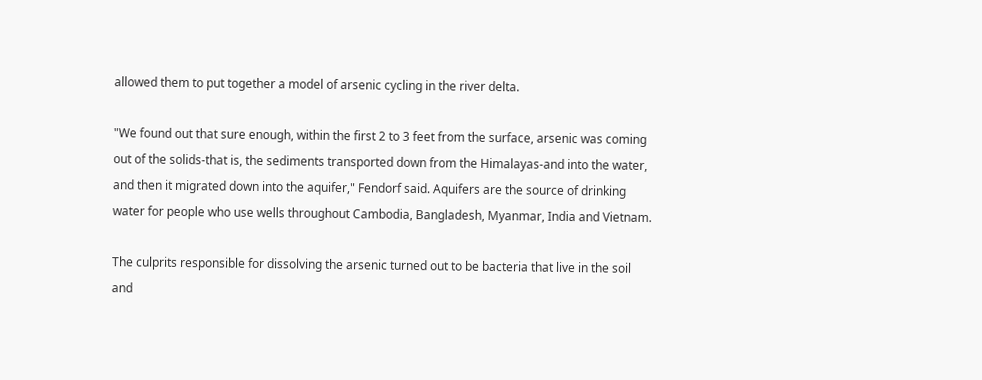allowed them to put together a model of arsenic cycling in the river delta.

"We found out that sure enough, within the first 2 to 3 feet from the surface, arsenic was coming out of the solids-that is, the sediments transported down from the Himalayas-and into the water, and then it migrated down into the aquifer," Fendorf said. Aquifers are the source of drinking water for people who use wells throughout Cambodia, Bangladesh, Myanmar, India and Vietnam.

The culprits responsible for dissolving the arsenic turned out to be bacteria that live in the soil and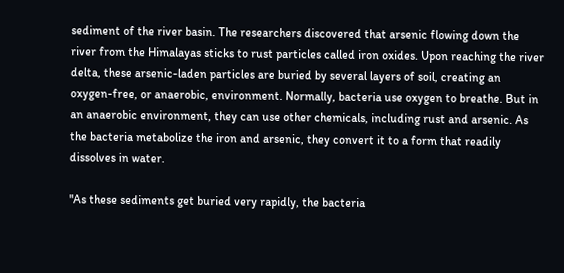sediment of the river basin. The researchers discovered that arsenic flowing down the river from the Himalayas sticks to rust particles called iron oxides. Upon reaching the river delta, these arsenic-laden particles are buried by several layers of soil, creating an oxygen-free, or anaerobic, environment. Normally, bacteria use oxygen to breathe. But in an anaerobic environment, they can use other chemicals, including rust and arsenic. As the bacteria metabolize the iron and arsenic, they convert it to a form that readily dissolves in water.

"As these sediments get buried very rapidly, the bacteria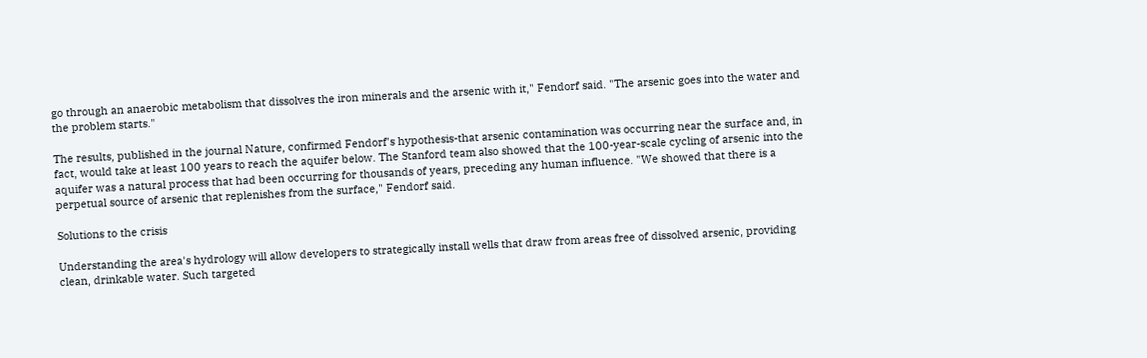go through an anaerobic metabolism that dissolves the iron minerals and the arsenic with it," Fendorf said. "The arsenic goes into the water and the problem starts."

The results, published in the journal Nature, confirmed Fendorf's hypothesis-that arsenic contamination was occurring near the surface and, in fact, would take at least 100 years to reach the aquifer below. The Stanford team also showed that the 100-year-scale cycling of arsenic into the aquifer was a natural process that had been occurring for thousands of years, preceding any human influence. "We showed that there is a perpetual source of arsenic that replenishes from the surface," Fendorf said.

Solutions to the crisis

Understanding the area's hydrology will allow developers to strategically install wells that draw from areas free of dissolved arsenic, providing clean, drinkable water. Such targeted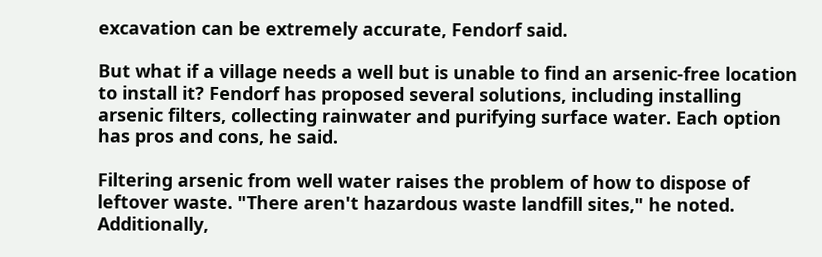excavation can be extremely accurate, Fendorf said.

But what if a village needs a well but is unable to find an arsenic-free location to install it? Fendorf has proposed several solutions, including installing arsenic filters, collecting rainwater and purifying surface water. Each option has pros and cons, he said.

Filtering arsenic from well water raises the problem of how to dispose of leftover waste. "There aren't hazardous waste landfill sites," he noted. Additionally,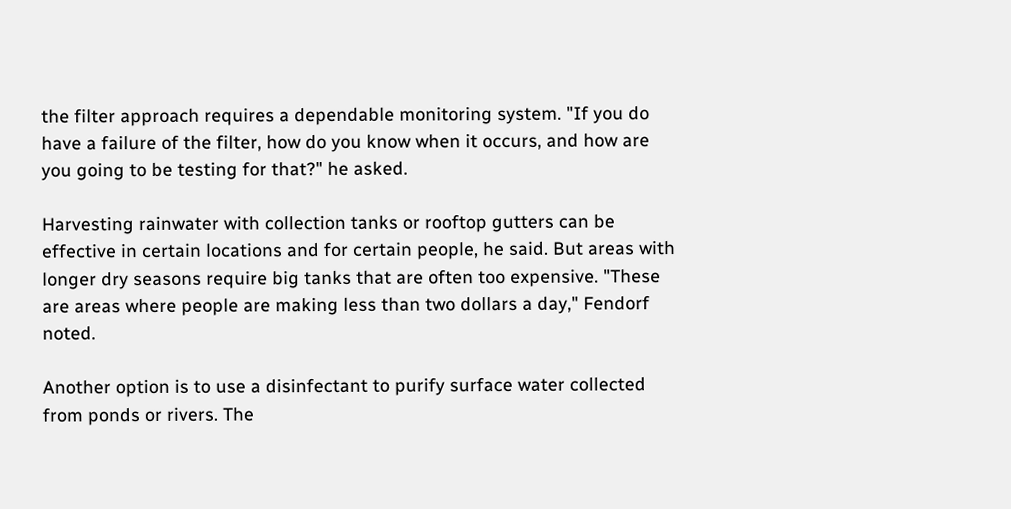the filter approach requires a dependable monitoring system. "If you do have a failure of the filter, how do you know when it occurs, and how are you going to be testing for that?" he asked.

Harvesting rainwater with collection tanks or rooftop gutters can be effective in certain locations and for certain people, he said. But areas with longer dry seasons require big tanks that are often too expensive. "These are areas where people are making less than two dollars a day," Fendorf noted.

Another option is to use a disinfectant to purify surface water collected from ponds or rivers. The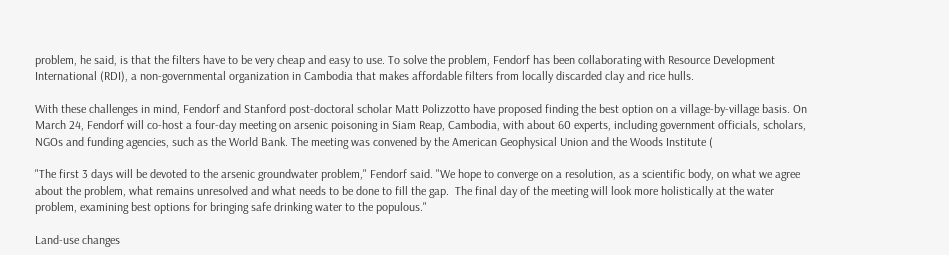problem, he said, is that the filters have to be very cheap and easy to use. To solve the problem, Fendorf has been collaborating with Resource Development International (RDI), a non-governmental organization in Cambodia that makes affordable filters from locally discarded clay and rice hulls.

With these challenges in mind, Fendorf and Stanford post-doctoral scholar Matt Polizzotto have proposed finding the best option on a village-by-village basis. On March 24, Fendorf will co-host a four-day meeting on arsenic poisoning in Siam Reap, Cambodia, with about 60 experts, including government officials, scholars, NGOs and funding agencies, such as the World Bank. The meeting was convened by the American Geophysical Union and the Woods Institute (

"The first 3 days will be devoted to the arsenic groundwater problem," Fendorf said. "We hope to converge on a resolution, as a scientific body, on what we agree about the problem, what remains unresolved and what needs to be done to fill the gap.  The final day of the meeting will look more holistically at the water problem, examining best options for bringing safe drinking water to the populous."

Land-use changes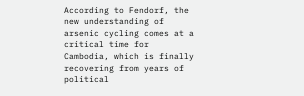According to Fendorf, the new understanding of arsenic cycling comes at a critical time for Cambodia, which is finally recovering from years of political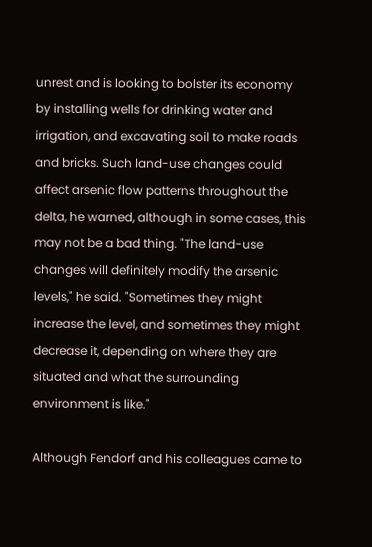unrest and is looking to bolster its economy by installing wells for drinking water and irrigation, and excavating soil to make roads and bricks. Such land-use changes could affect arsenic flow patterns throughout the delta, he warned, although in some cases, this may not be a bad thing. "The land-use changes will definitely modify the arsenic levels," he said. "Sometimes they might increase the level, and sometimes they might decrease it, depending on where they are situated and what the surrounding environment is like."

Although Fendorf and his colleagues came to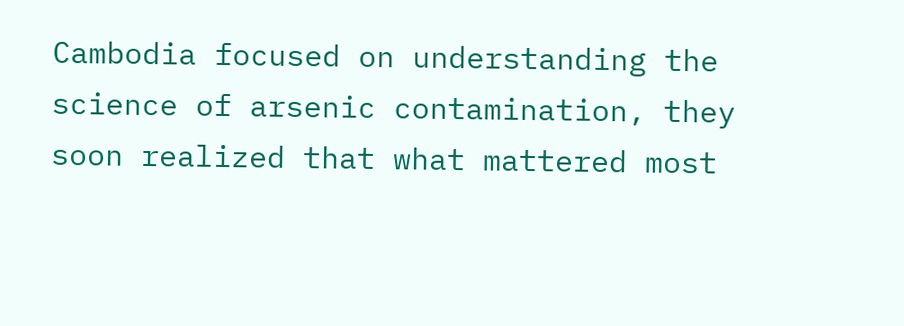Cambodia focused on understanding the science of arsenic contamination, they soon realized that what mattered most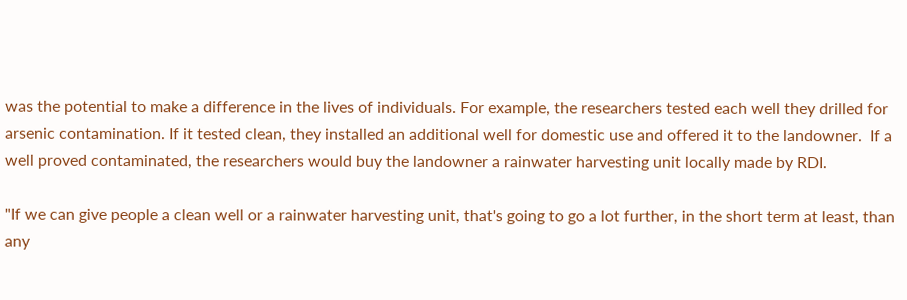was the potential to make a difference in the lives of individuals. For example, the researchers tested each well they drilled for arsenic contamination. If it tested clean, they installed an additional well for domestic use and offered it to the landowner.  If a well proved contaminated, the researchers would buy the landowner a rainwater harvesting unit locally made by RDI.

"If we can give people a clean well or a rainwater harvesting unit, that's going to go a lot further, in the short term at least, than any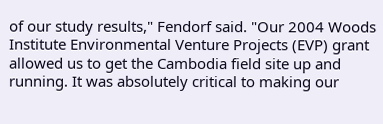of our study results," Fendorf said. "Our 2004 Woods Institute Environmental Venture Projects (EVP) grant allowed us to get the Cambodia field site up and running. It was absolutely critical to making our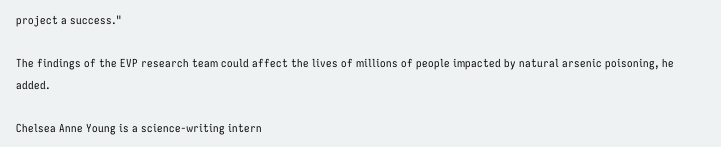project a success."

The findings of the EVP research team could affect the lives of millions of people impacted by natural arsenic poisoning, he added.

Chelsea Anne Young is a science-writing intern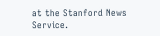at the Stanford News Service.